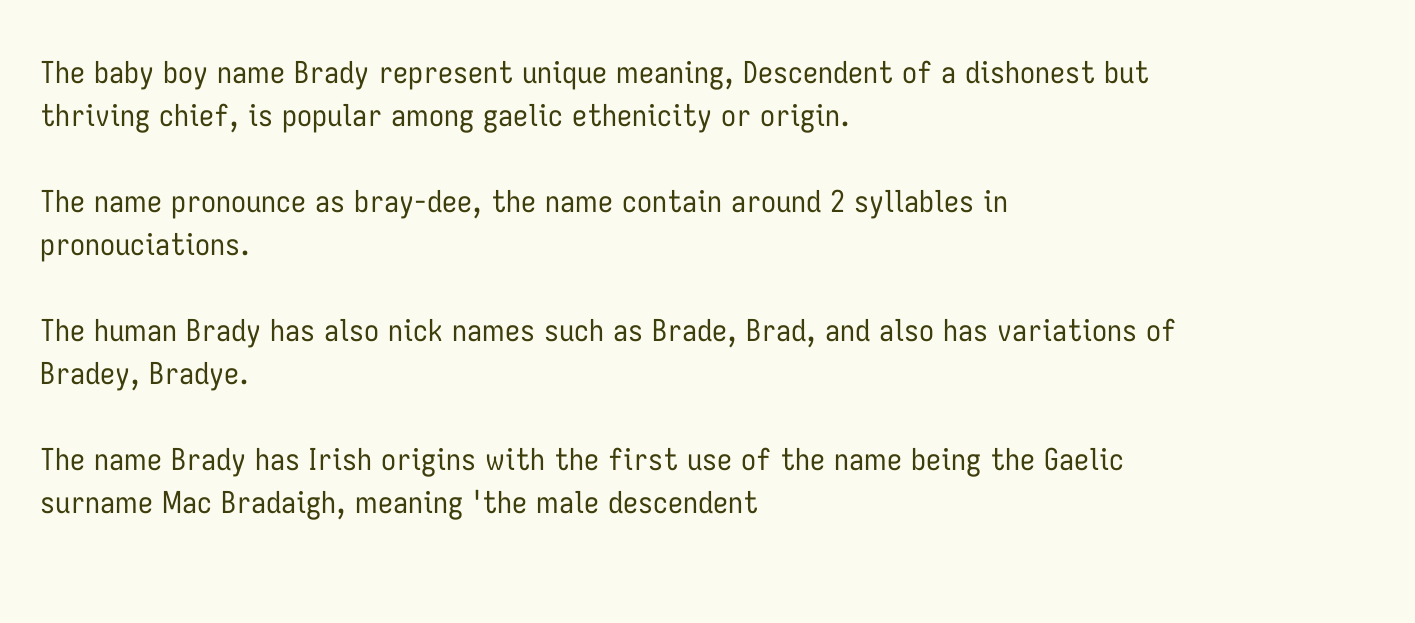The baby boy name Brady represent unique meaning, Descendent of a dishonest but thriving chief, is popular among gaelic ethenicity or origin.

The name pronounce as bray-dee, the name contain around 2 syllables in pronouciations.

The human Brady has also nick names such as Brade, Brad, and also has variations of Bradey, Bradye.

The name Brady has Irish origins with the first use of the name being the Gaelic surname Mac Bradaigh, meaning 'the male descendent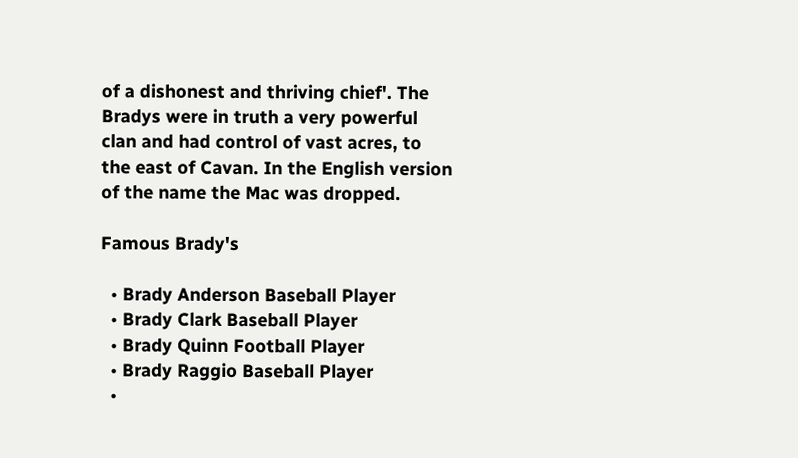of a dishonest and thriving chief'. The Bradys were in truth a very powerful clan and had control of vast acres, to the east of Cavan. In the English version of the name the Mac was dropped.

Famous Brady's

  • Brady Anderson Baseball Player
  • Brady Clark Baseball Player
  • Brady Quinn Football Player
  • Brady Raggio Baseball Player
  •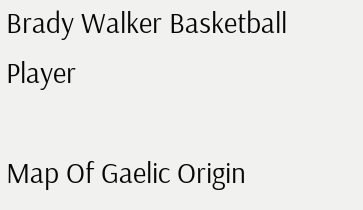Brady Walker Basketball Player

Map Of Gaelic Origin